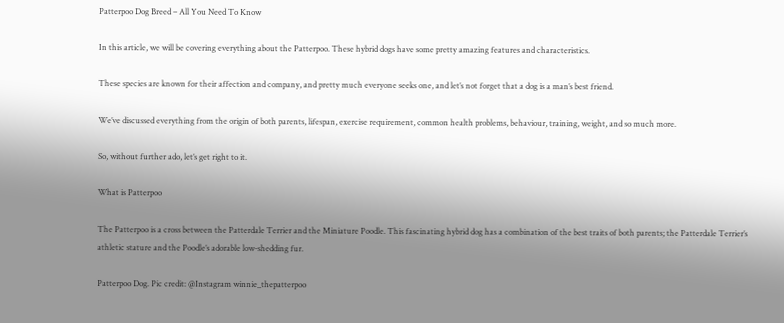Patterpoo Dog Breed – All You Need To Know

In this article, we will be covering everything about the Patterpoo. These hybrid dogs have some pretty amazing features and characteristics.

These species are known for their affection and company, and pretty much everyone seeks one, and let’s not forget that a dog is a man’s best friend.

We’ve discussed everything from the origin of both parents, lifespan, exercise requirement, common health problems, behaviour, training, weight, and so much more.

So, without further ado, let’s get right to it.

What is Patterpoo

The Patterpoo is a cross between the Patterdale Terrier and the Miniature Poodle. This fascinating hybrid dog has a combination of the best traits of both parents; the Patterdale Terrier’s athletic stature and the Poodle’s adorable low-shedding fur.

Patterpoo Dog. Pic credit: @Instagram winnie_thepatterpoo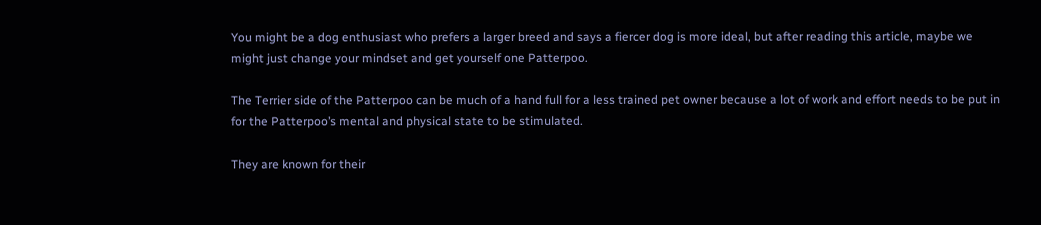You might be a dog enthusiast who prefers a larger breed and says a fiercer dog is more ideal, but after reading this article, maybe we might just change your mindset and get yourself one Patterpoo.

The Terrier side of the Patterpoo can be much of a hand full for a less trained pet owner because a lot of work and effort needs to be put in for the Patterpoo’s mental and physical state to be stimulated.

They are known for their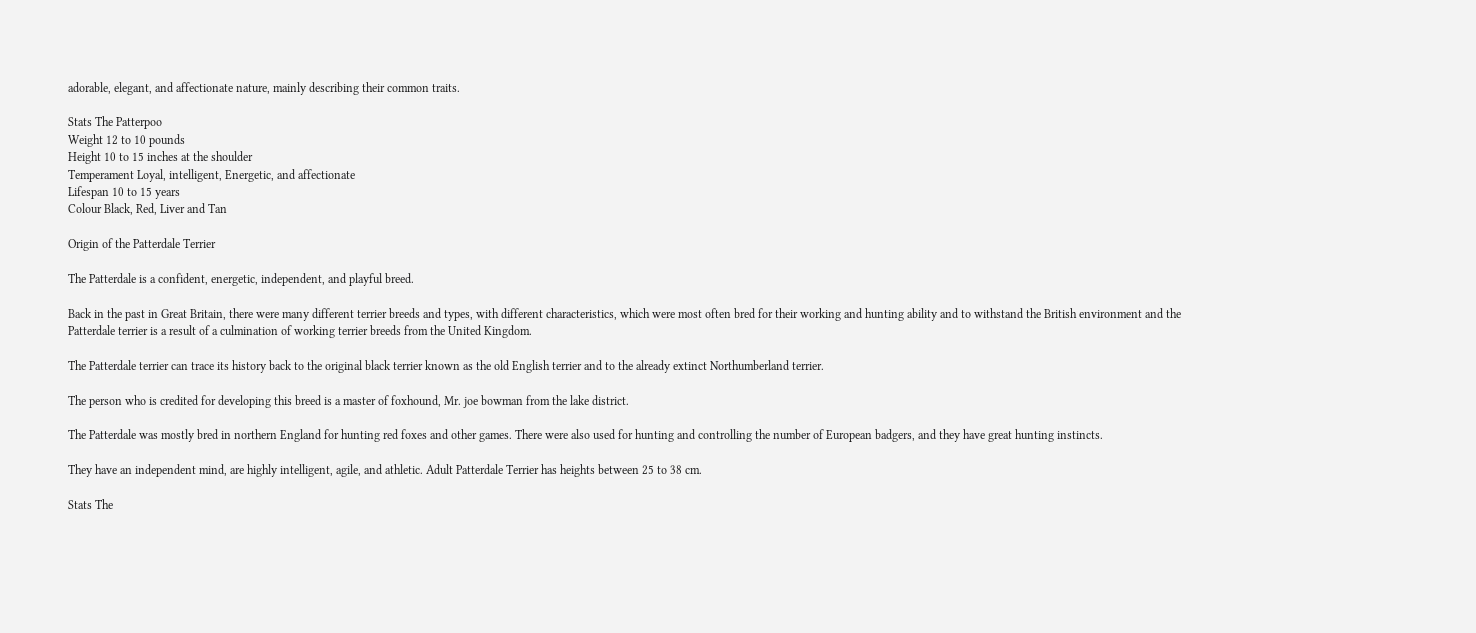adorable, elegant, and affectionate nature, mainly describing their common traits.

Stats The Patterpoo
Weight 12 to 10 pounds
Height 10 to 15 inches at the shoulder
Temperament Loyal, intelligent, Energetic, and affectionate
Lifespan 10 to 15 years
Colour Black, Red, Liver and Tan

Origin of the Patterdale Terrier

The Patterdale is a confident, energetic, independent, and playful breed.

Back in the past in Great Britain, there were many different terrier breeds and types, with different characteristics, which were most often bred for their working and hunting ability and to withstand the British environment and the Patterdale terrier is a result of a culmination of working terrier breeds from the United Kingdom.

The Patterdale terrier can trace its history back to the original black terrier known as the old English terrier and to the already extinct Northumberland terrier.

The person who is credited for developing this breed is a master of foxhound, Mr. joe bowman from the lake district.

The Patterdale was mostly bred in northern England for hunting red foxes and other games. There were also used for hunting and controlling the number of European badgers, and they have great hunting instincts.

They have an independent mind, are highly intelligent, agile, and athletic. Adult Patterdale Terrier has heights between 25 to 38 cm.

Stats The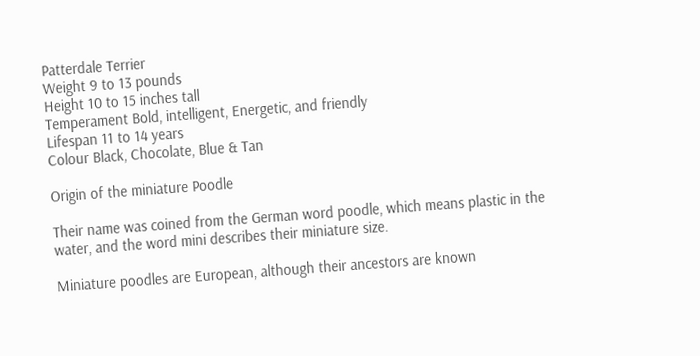Patterdale Terrier
Weight 9 to 13 pounds
Height 10 to 15 inches tall
Temperament Bold, intelligent, Energetic, and friendly
Lifespan 11 to 14 years
Colour Black, Chocolate, Blue & Tan

Origin of the miniature Poodle

Their name was coined from the German word poodle, which means plastic in the water, and the word mini describes their miniature size.

Miniature poodles are European, although their ancestors are known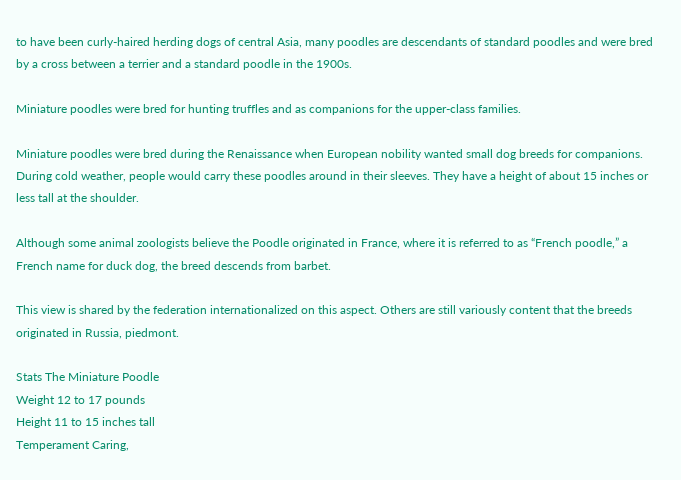to have been curly-haired herding dogs of central Asia, many poodles are descendants of standard poodles and were bred by a cross between a terrier and a standard poodle in the 1900s.

Miniature poodles were bred for hunting truffles and as companions for the upper-class families.

Miniature poodles were bred during the Renaissance when European nobility wanted small dog breeds for companions.
During cold weather, people would carry these poodles around in their sleeves. They have a height of about 15 inches or less tall at the shoulder.

Although some animal zoologists believe the Poodle originated in France, where it is referred to as “French poodle,” a French name for duck dog, the breed descends from barbet.

This view is shared by the federation internationalized on this aspect. Others are still variously content that the breeds originated in Russia, piedmont.

Stats The Miniature Poodle
Weight 12 to 17 pounds
Height 11 to 15 inches tall
Temperament Caring,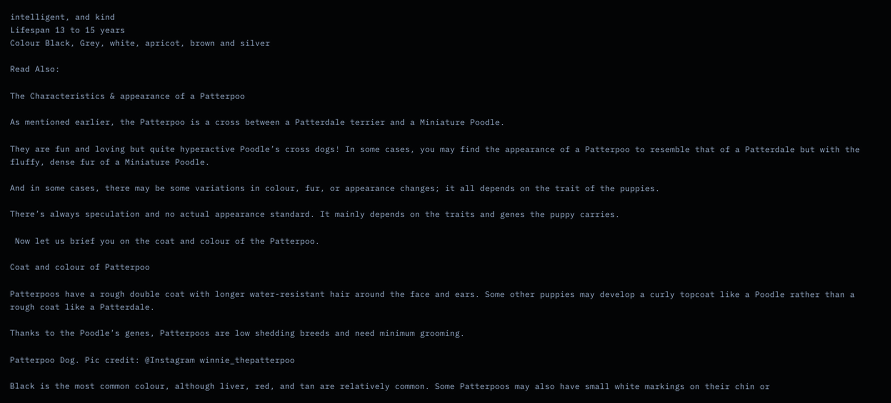intelligent, and kind
Lifespan 13 to 15 years
Colour Black, Grey, white, apricot, brown and silver

Read Also:

The Characteristics & appearance of a Patterpoo

As mentioned earlier, the Patterpoo is a cross between a Patterdale terrier and a Miniature Poodle.

They are fun and loving but quite hyperactive Poodle’s cross dogs! In some cases, you may find the appearance of a Patterpoo to resemble that of a Patterdale but with the fluffy, dense fur of a Miniature Poodle.

And in some cases, there may be some variations in colour, fur, or appearance changes; it all depends on the trait of the puppies.

There’s always speculation and no actual appearance standard. It mainly depends on the traits and genes the puppy carries.

 Now let us brief you on the coat and colour of the Patterpoo.

Coat and colour of Patterpoo

Patterpoos have a rough double coat with longer water-resistant hair around the face and ears. Some other puppies may develop a curly topcoat like a Poodle rather than a rough coat like a Patterdale.

Thanks to the Poodle’s genes, Patterpoos are low shedding breeds and need minimum grooming.

Patterpoo Dog. Pic credit: @Instagram winnie_thepatterpoo

Black is the most common colour, although liver, red, and tan are relatively common. Some Patterpoos may also have small white markings on their chin or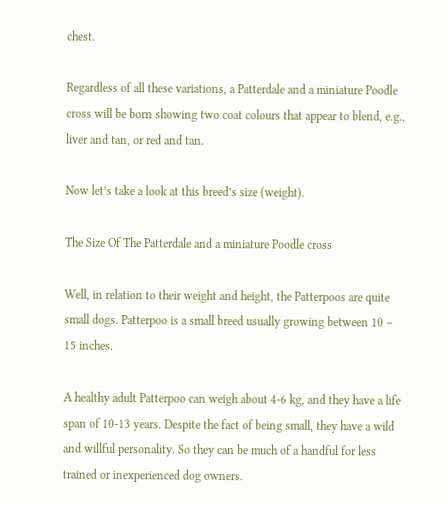chest.

Regardless of all these variations, a Patterdale and a miniature Poodle cross will be born showing two coat colours that appear to blend, e.g., liver and tan, or red and tan.

Now let’s take a look at this breed’s size (weight).

The Size Of The Patterdale and a miniature Poodle cross

Well, in relation to their weight and height, the Patterpoos are quite small dogs. Patterpoo is a small breed usually growing between 10 – 15 inches.

A healthy adult Patterpoo can weigh about 4-6 kg, and they have a life span of 10-13 years. Despite the fact of being small, they have a wild and willful personality. So they can be much of a handful for less trained or inexperienced dog owners.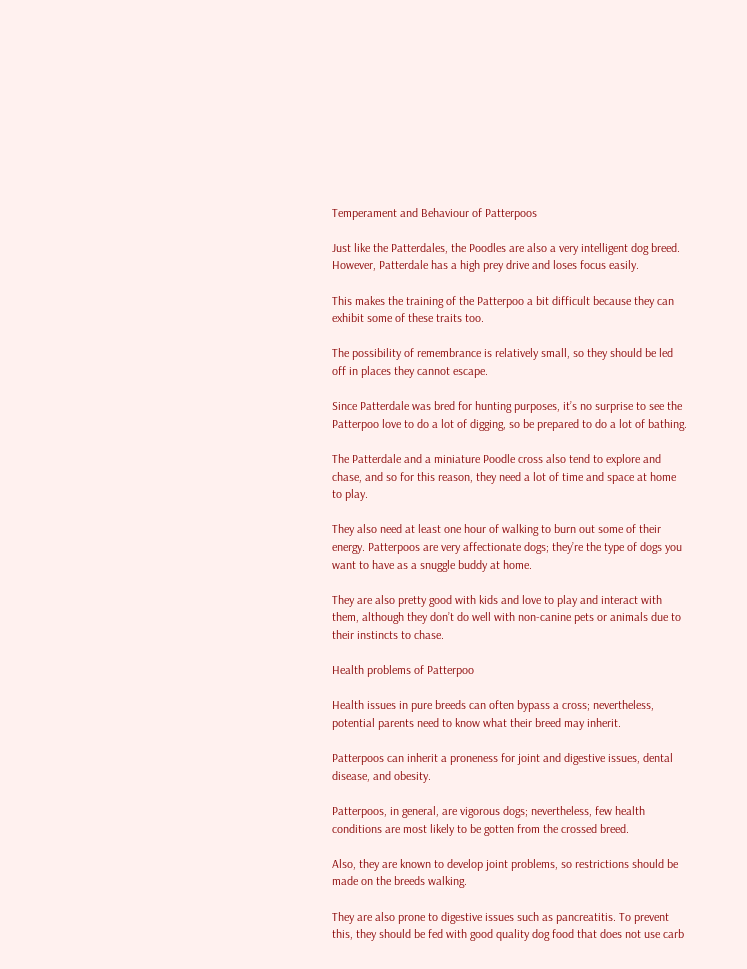Temperament and Behaviour of Patterpoos

Just like the Patterdales, the Poodles are also a very intelligent dog breed. However, Patterdale has a high prey drive and loses focus easily.

This makes the training of the Patterpoo a bit difficult because they can exhibit some of these traits too.

The possibility of remembrance is relatively small, so they should be led off in places they cannot escape.

Since Patterdale was bred for hunting purposes, it’s no surprise to see the Patterpoo love to do a lot of digging, so be prepared to do a lot of bathing.

The Patterdale and a miniature Poodle cross also tend to explore and chase, and so for this reason, they need a lot of time and space at home to play.

They also need at least one hour of walking to burn out some of their energy. Patterpoos are very affectionate dogs; they’re the type of dogs you want to have as a snuggle buddy at home.

They are also pretty good with kids and love to play and interact with them, although they don’t do well with non-canine pets or animals due to their instincts to chase.

Health problems of Patterpoo

Health issues in pure breeds can often bypass a cross; nevertheless, potential parents need to know what their breed may inherit.

Patterpoos can inherit a proneness for joint and digestive issues, dental disease, and obesity.

Patterpoos, in general, are vigorous dogs; nevertheless, few health conditions are most likely to be gotten from the crossed breed.

Also, they are known to develop joint problems, so restrictions should be made on the breeds walking.

They are also prone to digestive issues such as pancreatitis. To prevent this, they should be fed with good quality dog food that does not use carb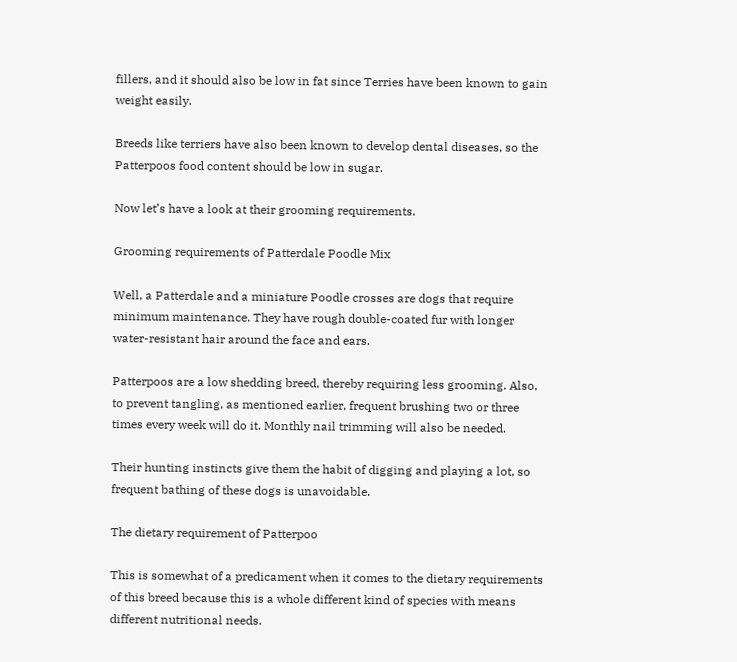fillers, and it should also be low in fat since Terries have been known to gain weight easily.

Breeds like terriers have also been known to develop dental diseases, so the Patterpoos food content should be low in sugar.

Now let’s have a look at their grooming requirements.

Grooming requirements of Patterdale Poodle Mix

Well, a Patterdale and a miniature Poodle crosses are dogs that require minimum maintenance. They have rough double-coated fur with longer water-resistant hair around the face and ears.

Patterpoos are a low shedding breed, thereby requiring less grooming. Also, to prevent tangling, as mentioned earlier, frequent brushing two or three times every week will do it. Monthly nail trimming will also be needed.

Their hunting instincts give them the habit of digging and playing a lot, so frequent bathing of these dogs is unavoidable.

The dietary requirement of Patterpoo

This is somewhat of a predicament when it comes to the dietary requirements of this breed because this is a whole different kind of species with means different nutritional needs.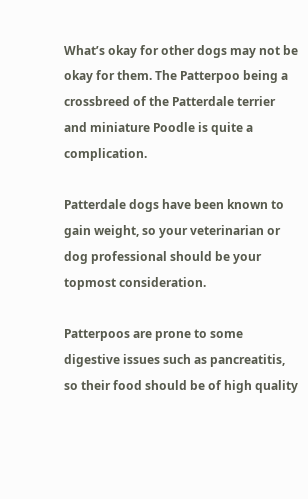What’s okay for other dogs may not be okay for them. The Patterpoo being a crossbreed of the Patterdale terrier and miniature Poodle is quite a complication.

Patterdale dogs have been known to gain weight, so your veterinarian or dog professional should be your topmost consideration.

Patterpoos are prone to some digestive issues such as pancreatitis, so their food should be of high quality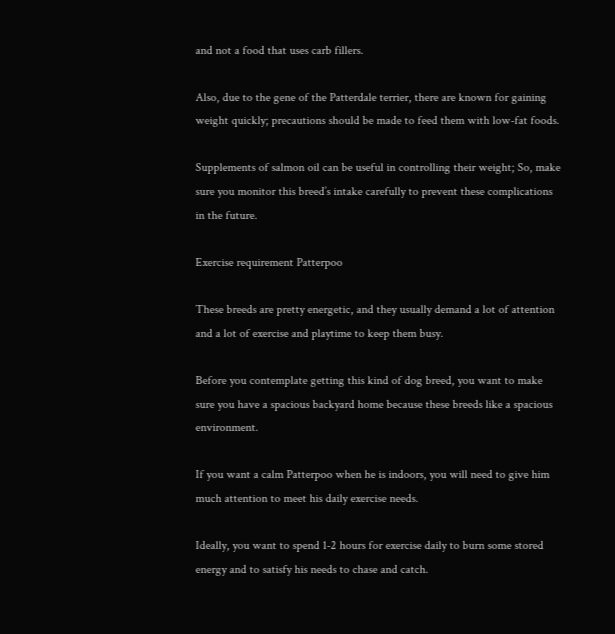and not a food that uses carb fillers.

Also, due to the gene of the Patterdale terrier, there are known for gaining weight quickly; precautions should be made to feed them with low-fat foods.

Supplements of salmon oil can be useful in controlling their weight; So, make sure you monitor this breed’s intake carefully to prevent these complications in the future.

Exercise requirement Patterpoo

These breeds are pretty energetic, and they usually demand a lot of attention and a lot of exercise and playtime to keep them busy.

Before you contemplate getting this kind of dog breed, you want to make sure you have a spacious backyard home because these breeds like a spacious environment.

If you want a calm Patterpoo when he is indoors, you will need to give him much attention to meet his daily exercise needs.

Ideally, you want to spend 1-2 hours for exercise daily to burn some stored energy and to satisfy his needs to chase and catch.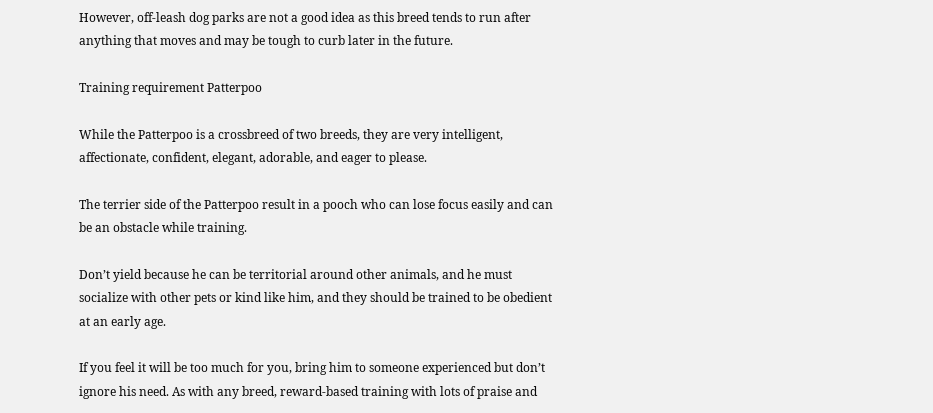However, off-leash dog parks are not a good idea as this breed tends to run after anything that moves and may be tough to curb later in the future.

Training requirement Patterpoo

While the Patterpoo is a crossbreed of two breeds, they are very intelligent, affectionate, confident, elegant, adorable, and eager to please.

The terrier side of the Patterpoo result in a pooch who can lose focus easily and can be an obstacle while training.

Don’t yield because he can be territorial around other animals, and he must socialize with other pets or kind like him, and they should be trained to be obedient at an early age.

If you feel it will be too much for you, bring him to someone experienced but don’t ignore his need. As with any breed, reward-based training with lots of praise and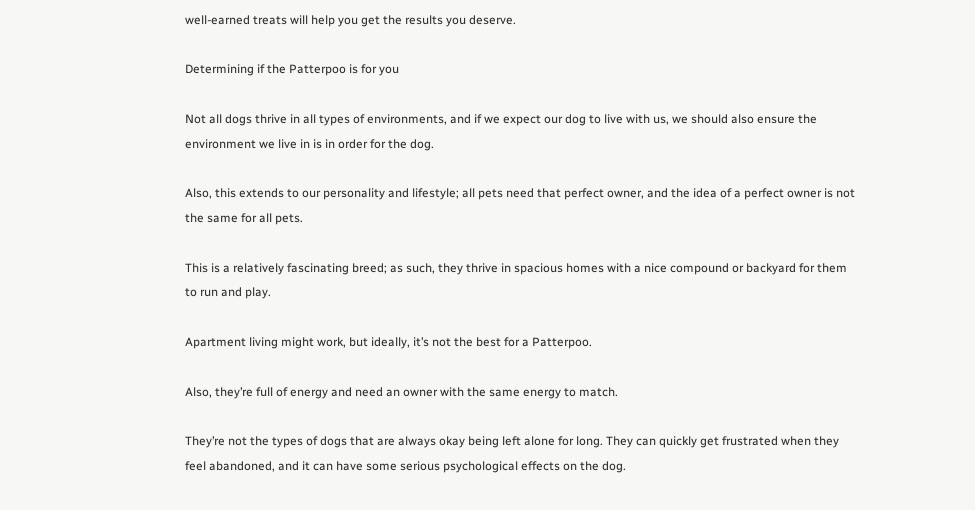well-earned treats will help you get the results you deserve.

Determining if the Patterpoo is for you

Not all dogs thrive in all types of environments, and if we expect our dog to live with us, we should also ensure the environment we live in is in order for the dog.

Also, this extends to our personality and lifestyle; all pets need that perfect owner, and the idea of a perfect owner is not the same for all pets.

This is a relatively fascinating breed; as such, they thrive in spacious homes with a nice compound or backyard for them to run and play.

Apartment living might work, but ideally, it’s not the best for a Patterpoo.

Also, they’re full of energy and need an owner with the same energy to match.

They’re not the types of dogs that are always okay being left alone for long. They can quickly get frustrated when they feel abandoned, and it can have some serious psychological effects on the dog.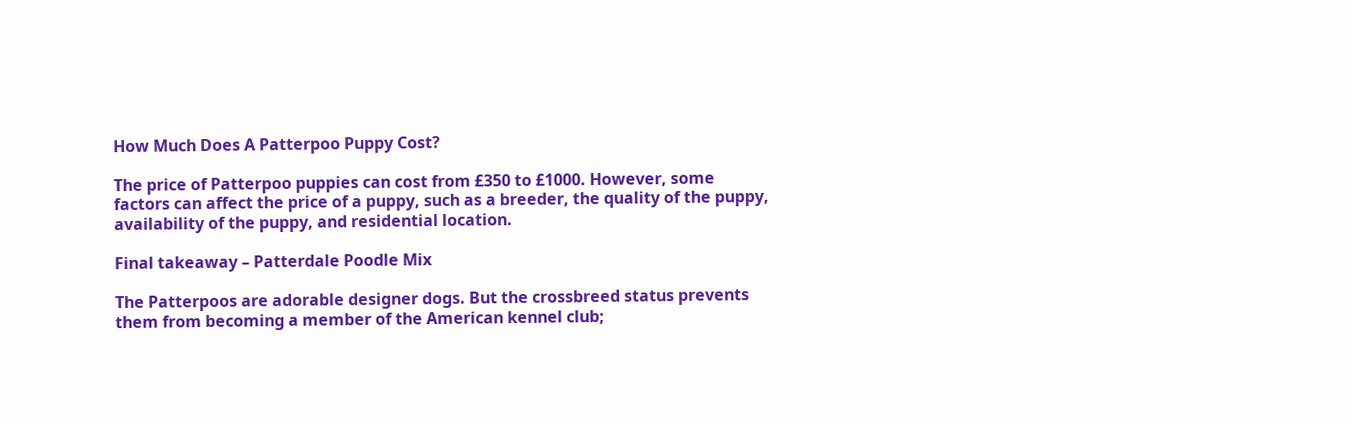How Much Does A Patterpoo Puppy Cost?

The price of Patterpoo puppies can cost from £350 to £1000. However, some factors can affect the price of a puppy, such as a breeder, the quality of the puppy, availability of the puppy, and residential location.

Final takeaway – Patterdale Poodle Mix

The Patterpoos are adorable designer dogs. But the crossbreed status prevents them from becoming a member of the American kennel club;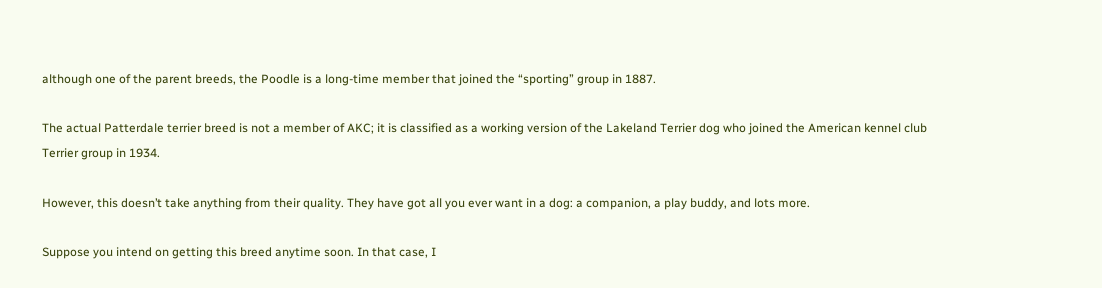although one of the parent breeds, the Poodle is a long-time member that joined the “sporting” group in 1887.

The actual Patterdale terrier breed is not a member of AKC; it is classified as a working version of the Lakeland Terrier dog who joined the American kennel club Terrier group in 1934.

However, this doesn’t take anything from their quality. They have got all you ever want in a dog: a companion, a play buddy, and lots more.

Suppose you intend on getting this breed anytime soon. In that case, I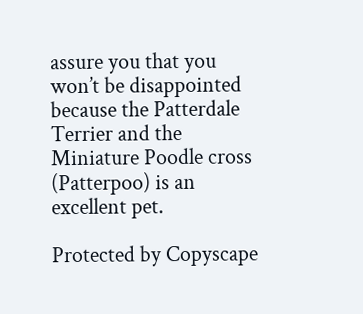assure you that you won’t be disappointed because the Patterdale Terrier and the Miniature Poodle cross (Patterpoo) is an excellent pet.

Protected by Copyscape